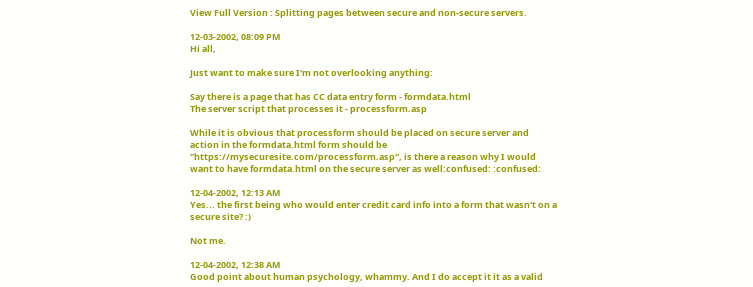View Full Version : Splitting pages between secure and non-secure servers.

12-03-2002, 08:09 PM
Hi all,

Just want to make sure I'm not overlooking anything:

Say there is a page that has CC data entry form - formdata.html
The server script that processes it - processform.asp

While it is obvious that processform should be placed on secure server and action in the formdata.html form should be "https://mysecuresite.com/processform.asp", is there a reason why I would want to have formdata.html on the secure server as well:confused: :confused:

12-04-2002, 12:13 AM
Yes... the first being who would enter credit card info into a form that wasn't on a secure site? :)

Not me.

12-04-2002, 12:38 AM
Good point about human psychology, whammy. And I do accept it it as a valid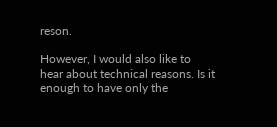reson.

However, I would also like to hear about technical reasons. Is it enough to have only the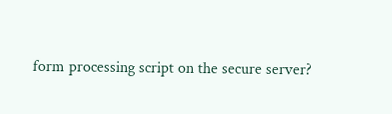form processing script on the secure server?